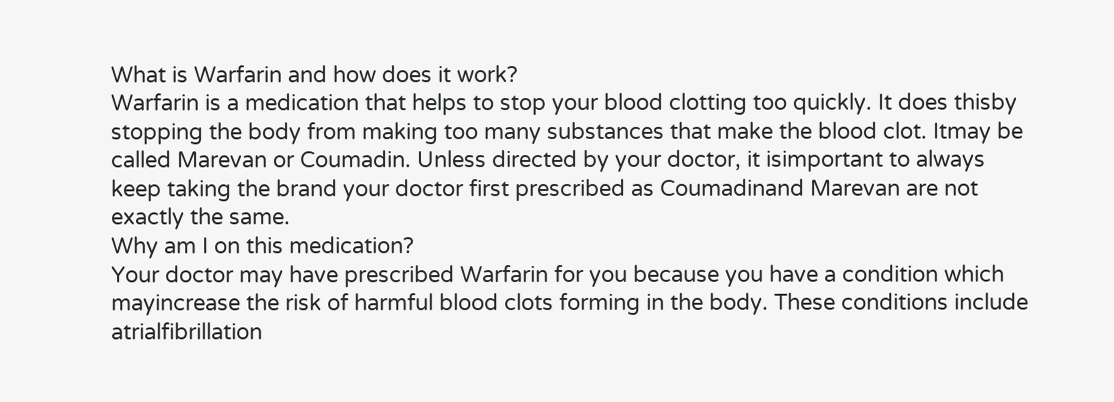What is Warfarin and how does it work?
Warfarin is a medication that helps to stop your blood clotting too quickly. It does thisby stopping the body from making too many substances that make the blood clot. Itmay be called Marevan or Coumadin. Unless directed by your doctor, it isimportant to always keep taking the brand your doctor first prescribed as Coumadinand Marevan are not exactly the same.
Why am I on this medication?
Your doctor may have prescribed Warfarin for you because you have a condition which mayincrease the risk of harmful blood clots forming in the body. These conditions include atrialfibrillation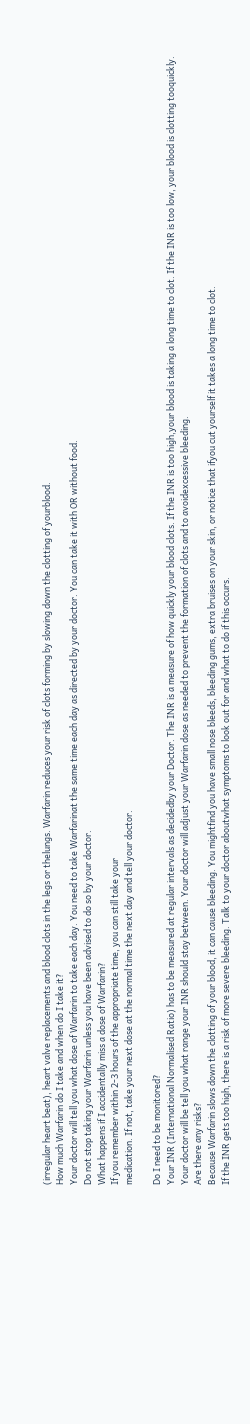(irregular heart beat), heart valve replacements and blood clots in the legs or thelungs. Warfarin reduces your risk of clots forming by slowing down the clotting of yourblood.
How much Warfarin do I take and when do I take it?
Your doctor will tell you what dose of Warfarin to take each day. You need to take Warfarinat the same time each day as directed by your doctor. You can take it with OR without food.
Do not stop taking your Warfarin unless you have been advised to do so by your doctor.
What happens if I accidentally miss a dose of Warfarin?
If you remember within 2-3 hours of the appropriate time, you can still take your
medication. If not, take your next dose at the normal time the next day and tell your doctor.

Do I need to be monitored?
Your INR (International Normalised Ratio) has to be measured at regular intervals as decidedby your Doctor. The INR is a measure of how quickly your blood clots. If the INR is too high,your blood is taking a long time to clot. If the INR is too low, your blood is clotting tooquickly.
Your doctor will be tell you what range your INR should stay between. Your doctor will adjust your Warfarin dose as needed to prevent the formation of clots and to avoidexcessive bleeding.
Are there any risks?
Because Warfarin slows down the clotting of your blood, it can cause bleeding. You mightfind you have small nose bleeds, bleeding gums, extra bruises on your skin, or notice that ifyou cut yourself it takes a long time to clot.
If the INR gets too high, there is a risk of more severe bleeding. Talk to your doctor aboutwhat symptoms to look out for and what to do if this occurs.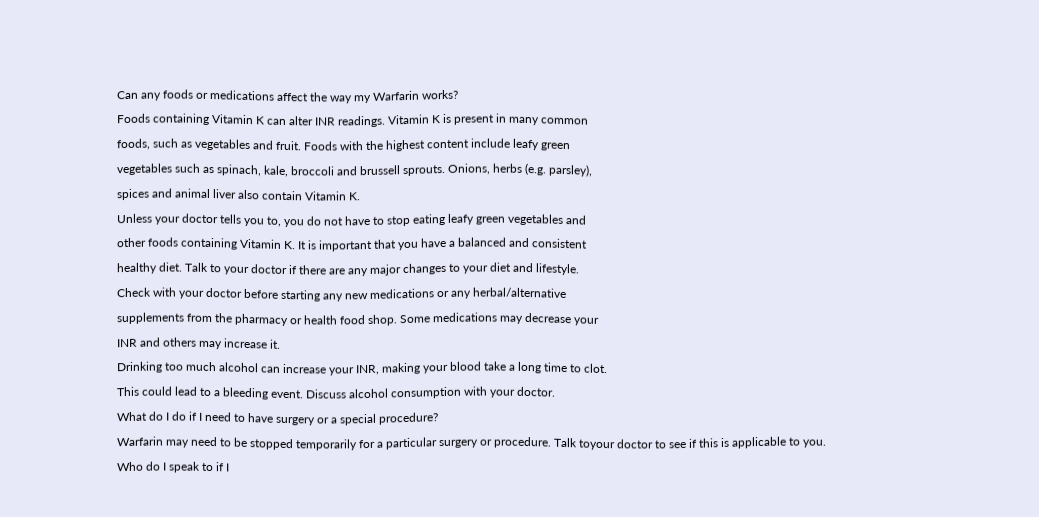Can any foods or medications affect the way my Warfarin works?
Foods containing Vitamin K can alter INR readings. Vitamin K is present in many common
foods, such as vegetables and fruit. Foods with the highest content include leafy green
vegetables such as spinach, kale, broccoli and brussell sprouts. Onions, herbs (e.g. parsley),
spices and animal liver also contain Vitamin K.
Unless your doctor tells you to, you do not have to stop eating leafy green vegetables and
other foods containing Vitamin K. It is important that you have a balanced and consistent
healthy diet. Talk to your doctor if there are any major changes to your diet and lifestyle.
Check with your doctor before starting any new medications or any herbal/alternative
supplements from the pharmacy or health food shop. Some medications may decrease your
INR and others may increase it.
Drinking too much alcohol can increase your INR, making your blood take a long time to clot.
This could lead to a bleeding event. Discuss alcohol consumption with your doctor.
What do I do if I need to have surgery or a special procedure?
Warfarin may need to be stopped temporarily for a particular surgery or procedure. Talk toyour doctor to see if this is applicable to you.
Who do I speak to if I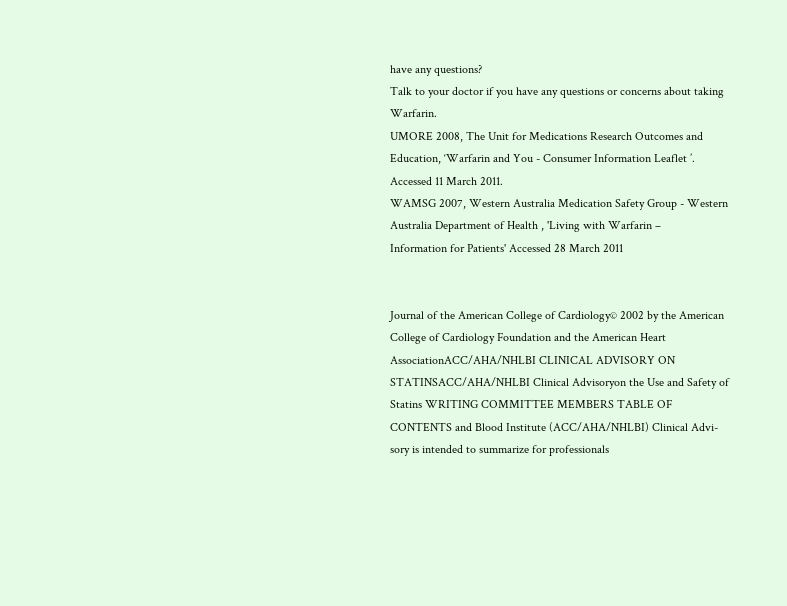have any questions?
Talk to your doctor if you have any questions or concerns about taking Warfarin.
UMORE 2008, The Unit for Medications Research Outcomes and Education, ‘Warfarin and You - Consumer Information Leaflet ’. Accessed 11 March 2011.
WAMSG 2007, Western Australia Medication Safety Group - Western Australia Department of Health , 'Living with Warfarin –
Information for Patients' Accessed 28 March 2011


Journal of the American College of Cardiology© 2002 by the American College of Cardiology Foundation and the American Heart AssociationACC/AHA/NHLBI CLINICAL ADVISORY ON STATINSACC/AHA/NHLBI Clinical Advisoryon the Use and Safety of Statins WRITING COMMITTEE MEMBERS TABLE OF CONTENTS and Blood Institute (ACC/AHA/NHLBI) Clinical Advi-sory is intended to summarize for professionals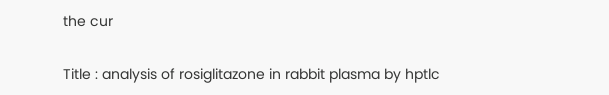the cur

Title : analysis of rosiglitazone in rabbit plasma by hptlc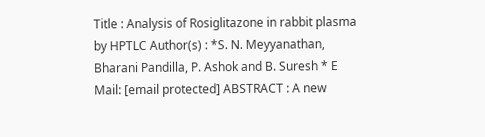Title : Analysis of Rosiglitazone in rabbit plasma by HPTLC Author(s) : *S. N. Meyyanathan, Bharani Pandilla, P. Ashok and B. Suresh * E Mail: [email protected] ABSTRACT : A new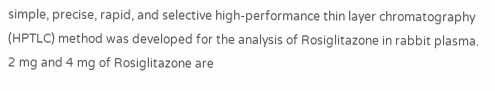simple, precise, rapid, and selective high-performance thin layer chromatography (HPTLC) method was developed for the analysis of Rosiglitazone in rabbit plasma. 2 mg and 4 mg of Rosiglitazone are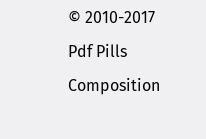© 2010-2017 Pdf Pills Composition